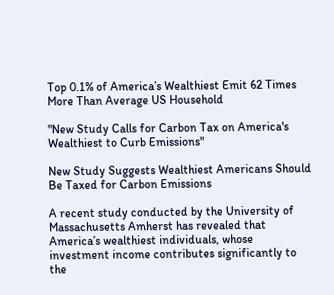Top 0.1% of America’s Wealthiest Emit 62 Times More Than Average US Household

"New Study Calls for Carbon Tax on America's Wealthiest to Curb Emissions"

New Study Suggests Wealthiest Americans Should Be Taxed for Carbon Emissions

A recent study conducted by the University of Massachusetts Amherst has revealed that America’s wealthiest individuals, whose investment income contributes significantly to the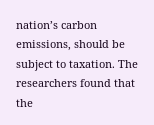nation’s carbon emissions, should be subject to taxation. The researchers found that the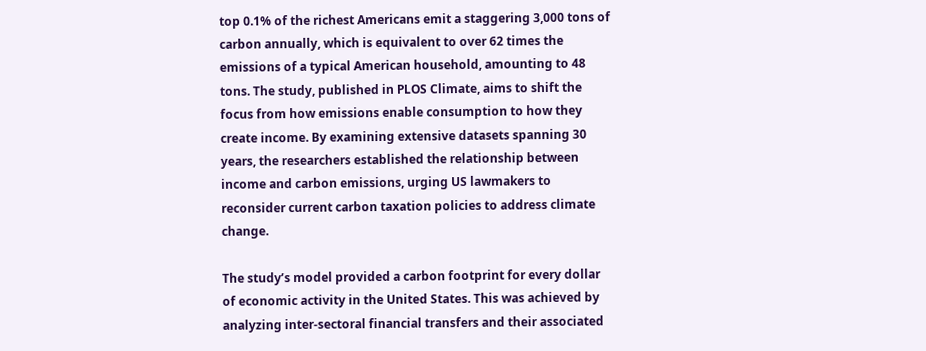top 0.1% of the richest Americans emit a staggering 3,000 tons of carbon annually, which is equivalent to over 62 times the emissions of a typical American household, amounting to 48 tons. The study, published in PLOS Climate, aims to shift the focus from how emissions enable consumption to how they create income. By examining extensive datasets spanning 30 years, the researchers established the relationship between income and carbon emissions, urging US lawmakers to reconsider current carbon taxation policies to address climate change.

The study’s model provided a carbon footprint for every dollar of economic activity in the United States. This was achieved by analyzing inter-sectoral financial transfers and their associated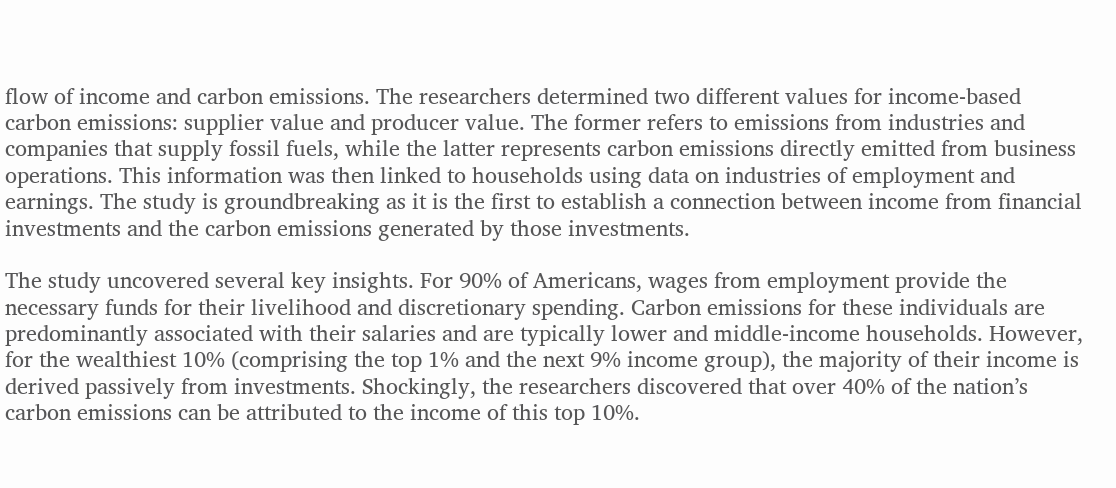flow of income and carbon emissions. The researchers determined two different values for income-based carbon emissions: supplier value and producer value. The former refers to emissions from industries and companies that supply fossil fuels, while the latter represents carbon emissions directly emitted from business operations. This information was then linked to households using data on industries of employment and earnings. The study is groundbreaking as it is the first to establish a connection between income from financial investments and the carbon emissions generated by those investments.

The study uncovered several key insights. For 90% of Americans, wages from employment provide the necessary funds for their livelihood and discretionary spending. Carbon emissions for these individuals are predominantly associated with their salaries and are typically lower and middle-income households. However, for the wealthiest 10% (comprising the top 1% and the next 9% income group), the majority of their income is derived passively from investments. Shockingly, the researchers discovered that over 40% of the nation’s carbon emissions can be attributed to the income of this top 10%.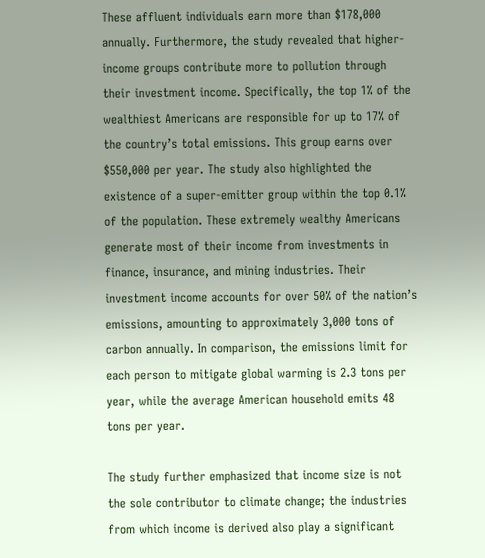These affluent individuals earn more than $178,000 annually. Furthermore, the study revealed that higher-income groups contribute more to pollution through their investment income. Specifically, the top 1% of the wealthiest Americans are responsible for up to 17% of the country’s total emissions. This group earns over $550,000 per year. The study also highlighted the existence of a super-emitter group within the top 0.1% of the population. These extremely wealthy Americans generate most of their income from investments in finance, insurance, and mining industries. Their investment income accounts for over 50% of the nation’s emissions, amounting to approximately 3,000 tons of carbon annually. In comparison, the emissions limit for each person to mitigate global warming is 2.3 tons per year, while the average American household emits 48 tons per year.

The study further emphasized that income size is not the sole contributor to climate change; the industries from which income is derived also play a significant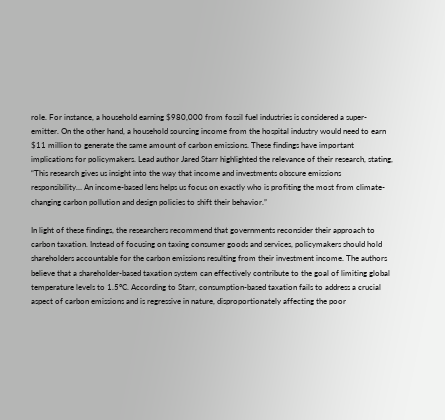role. For instance, a household earning $980,000 from fossil fuel industries is considered a super-emitter. On the other hand, a household sourcing income from the hospital industry would need to earn $11 million to generate the same amount of carbon emissions. These findings have important implications for policymakers. Lead author Jared Starr highlighted the relevance of their research, stating, “This research gives us insight into the way that income and investments obscure emissions responsibility… An income-based lens helps us focus on exactly who is profiting the most from climate-changing carbon pollution and design policies to shift their behavior.”

In light of these findings, the researchers recommend that governments reconsider their approach to carbon taxation. Instead of focusing on taxing consumer goods and services, policymakers should hold shareholders accountable for the carbon emissions resulting from their investment income. The authors believe that a shareholder-based taxation system can effectively contribute to the goal of limiting global temperature levels to 1.5°C. According to Starr, consumption-based taxation fails to address a crucial aspect of carbon emissions and is regressive in nature, disproportionately affecting the poor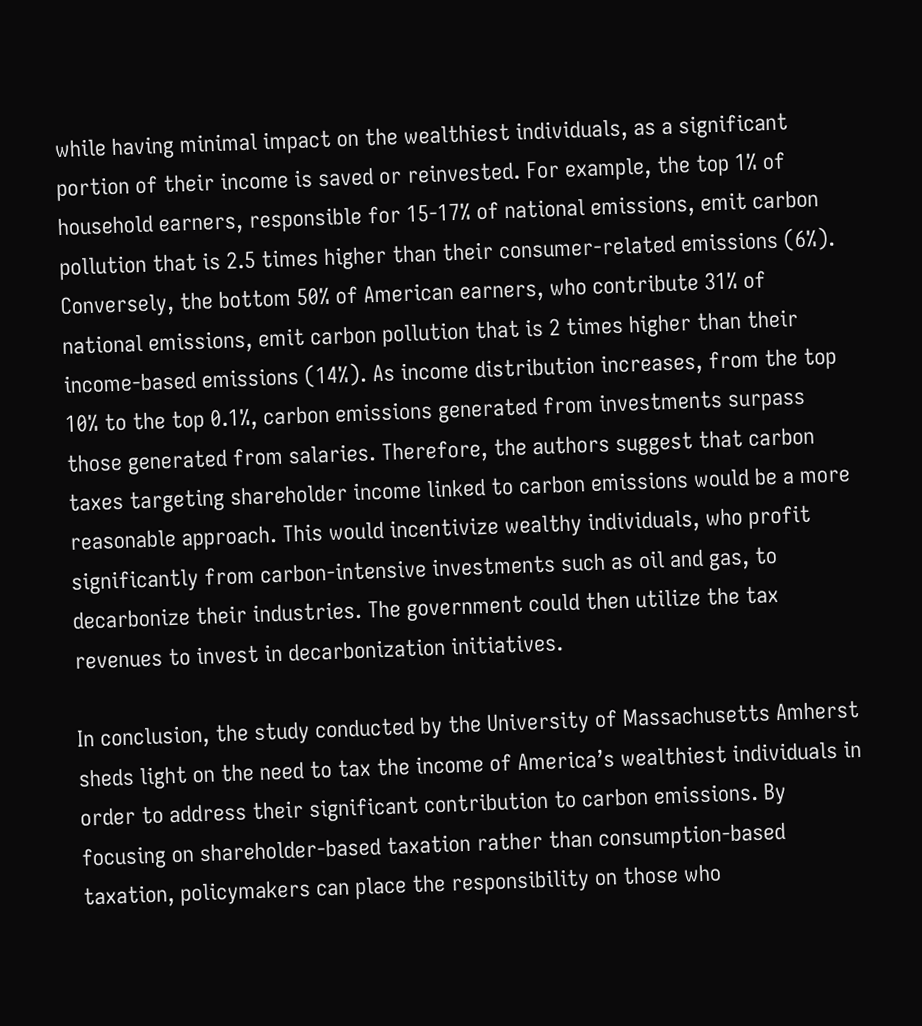while having minimal impact on the wealthiest individuals, as a significant portion of their income is saved or reinvested. For example, the top 1% of household earners, responsible for 15-17% of national emissions, emit carbon pollution that is 2.5 times higher than their consumer-related emissions (6%). Conversely, the bottom 50% of American earners, who contribute 31% of national emissions, emit carbon pollution that is 2 times higher than their income-based emissions (14%). As income distribution increases, from the top 10% to the top 0.1%, carbon emissions generated from investments surpass those generated from salaries. Therefore, the authors suggest that carbon taxes targeting shareholder income linked to carbon emissions would be a more reasonable approach. This would incentivize wealthy individuals, who profit significantly from carbon-intensive investments such as oil and gas, to decarbonize their industries. The government could then utilize the tax revenues to invest in decarbonization initiatives.

In conclusion, the study conducted by the University of Massachusetts Amherst sheds light on the need to tax the income of America’s wealthiest individuals in order to address their significant contribution to carbon emissions. By focusing on shareholder-based taxation rather than consumption-based taxation, policymakers can place the responsibility on those who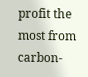profit the most from carbon-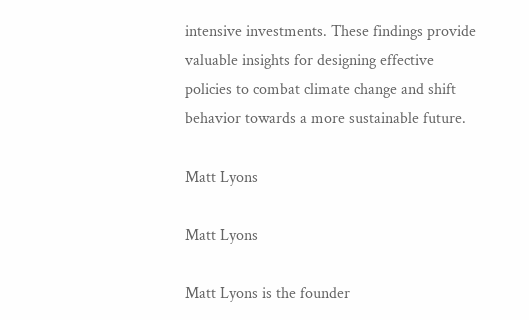intensive investments. These findings provide valuable insights for designing effective policies to combat climate change and shift behavior towards a more sustainable future.

Matt Lyons

Matt Lyons

Matt Lyons is the founder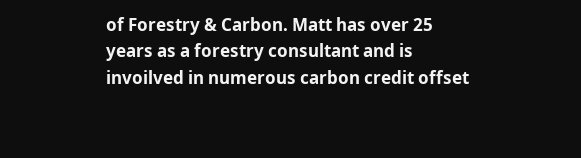of Forestry & Carbon. Matt has over 25 years as a forestry consultant and is invoilved in numerous carbon credit offset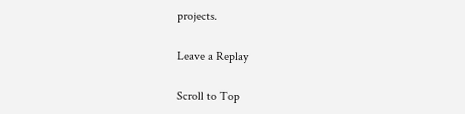projects.

Leave a Replay

Scroll to Top